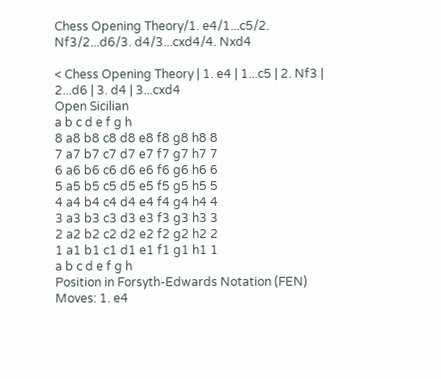Chess Opening Theory/1. e4/1...c5/2. Nf3/2...d6/3. d4/3...cxd4/4. Nxd4

< Chess Opening Theory | 1. e4 | 1...c5 | 2. Nf3 | 2...d6 | 3. d4 | 3...cxd4
Open Sicilian
a b c d e f g h
8 a8 b8 c8 d8 e8 f8 g8 h8 8
7 a7 b7 c7 d7 e7 f7 g7 h7 7
6 a6 b6 c6 d6 e6 f6 g6 h6 6
5 a5 b5 c5 d5 e5 f5 g5 h5 5
4 a4 b4 c4 d4 e4 f4 g4 h4 4
3 a3 b3 c3 d3 e3 f3 g3 h3 3
2 a2 b2 c2 d2 e2 f2 g2 h2 2
1 a1 b1 c1 d1 e1 f1 g1 h1 1
a b c d e f g h
Position in Forsyth-Edwards Notation (FEN)
Moves: 1. e4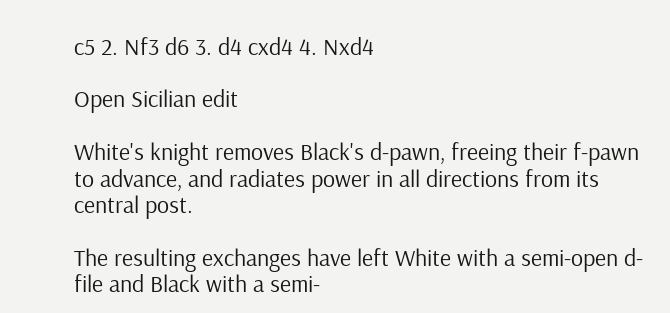c5 2. Nf3 d6 3. d4 cxd4 4. Nxd4

Open Sicilian edit

White's knight removes Black's d-pawn, freeing their f-pawn to advance, and radiates power in all directions from its central post.

The resulting exchanges have left White with a semi-open d-file and Black with a semi-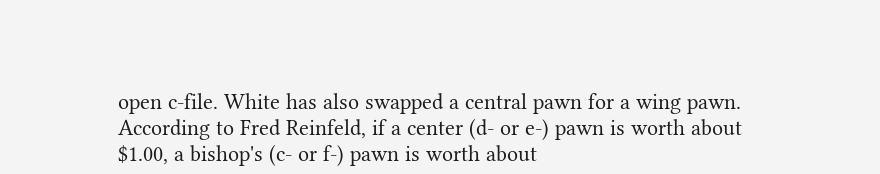open c-file. White has also swapped a central pawn for a wing pawn. According to Fred Reinfeld, if a center (d- or e-) pawn is worth about $1.00, a bishop's (c- or f-) pawn is worth about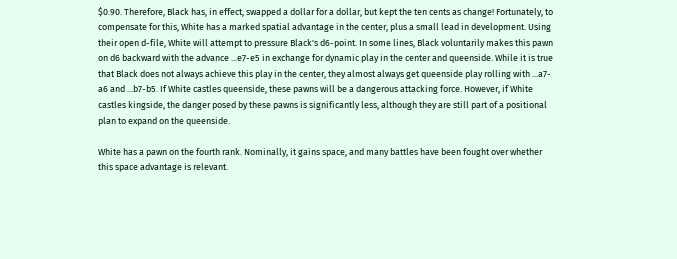$0.90. Therefore, Black has, in effect, swapped a dollar for a dollar, but kept the ten cents as change! Fortunately, to compensate for this, White has a marked spatial advantage in the center, plus a small lead in development. Using their open d-file, White will attempt to pressure Black's d6-point. In some lines, Black voluntarily makes this pawn on d6 backward with the advance ...e7-e5 in exchange for dynamic play in the center and queenside. While it is true that Black does not always achieve this play in the center, they almost always get queenside play rolling with ...a7-a6 and ...b7-b5. If White castles queenside, these pawns will be a dangerous attacking force. However, if White castles kingside, the danger posed by these pawns is significantly less, although they are still part of a positional plan to expand on the queenside.

White has a pawn on the fourth rank. Nominally, it gains space, and many battles have been fought over whether this space advantage is relevant.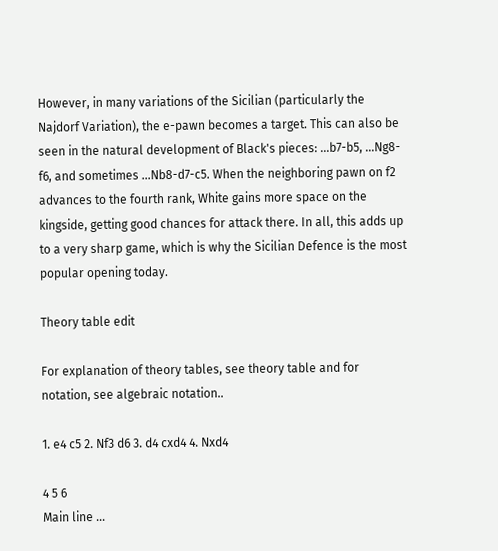However, in many variations of the Sicilian (particularly the Najdorf Variation), the e-pawn becomes a target. This can also be seen in the natural development of Black's pieces: ...b7-b5, ...Ng8-f6, and sometimes ...Nb8-d7-c5. When the neighboring pawn on f2 advances to the fourth rank, White gains more space on the kingside, getting good chances for attack there. In all, this adds up to a very sharp game, which is why the Sicilian Defence is the most popular opening today.

Theory table edit

For explanation of theory tables, see theory table and for notation, see algebraic notation..

1. e4 c5 2. Nf3 d6 3. d4 cxd4 4. Nxd4

4 5 6
Main line ...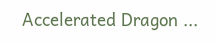Accelerated Dragon ...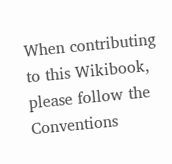When contributing to this Wikibook, please follow the Conventions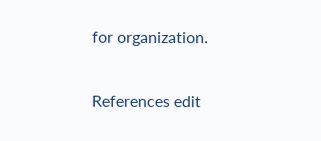for organization.

References edit